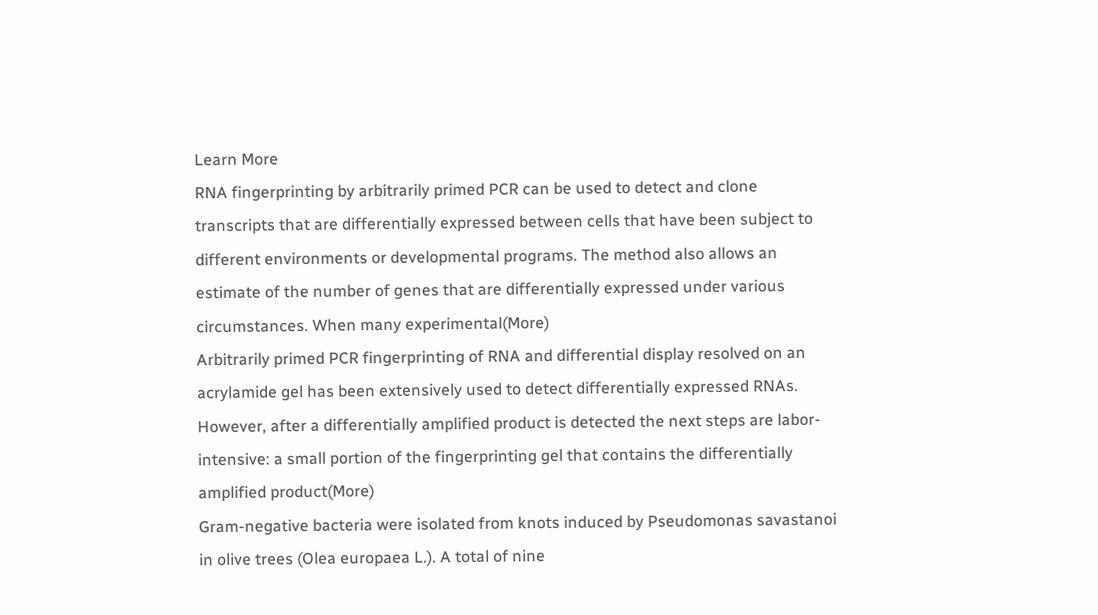Learn More
RNA fingerprinting by arbitrarily primed PCR can be used to detect and clone transcripts that are differentially expressed between cells that have been subject to different environments or developmental programs. The method also allows an estimate of the number of genes that are differentially expressed under various circumstances. When many experimental(More)
Arbitrarily primed PCR fingerprinting of RNA and differential display resolved on an acrylamide gel has been extensively used to detect differentially expressed RNAs. However, after a differentially amplified product is detected the next steps are labor-intensive: a small portion of the fingerprinting gel that contains the differentially amplified product(More)
Gram-negative bacteria were isolated from knots induced by Pseudomonas savastanoi in olive trees (Olea europaea L.). A total of nine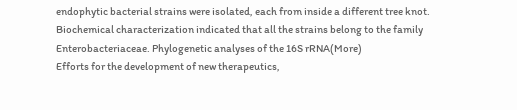endophytic bacterial strains were isolated, each from inside a different tree knot. Biochemical characterization indicated that all the strains belong to the family Enterobacteriaceae. Phylogenetic analyses of the 16S rRNA(More)
Efforts for the development of new therapeutics,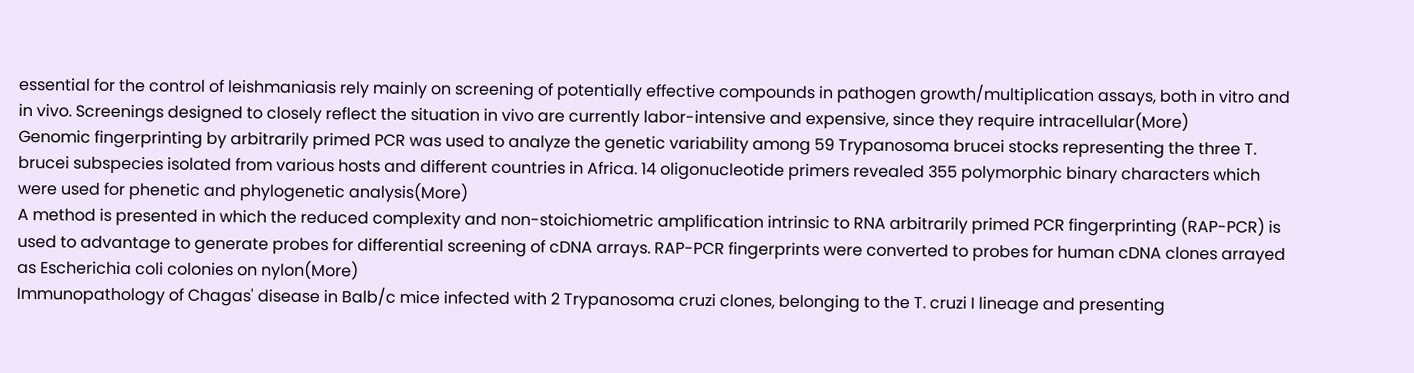essential for the control of leishmaniasis rely mainly on screening of potentially effective compounds in pathogen growth/multiplication assays, both in vitro and in vivo. Screenings designed to closely reflect the situation in vivo are currently labor-intensive and expensive, since they require intracellular(More)
Genomic fingerprinting by arbitrarily primed PCR was used to analyze the genetic variability among 59 Trypanosoma brucei stocks representing the three T. brucei subspecies isolated from various hosts and different countries in Africa. 14 oligonucleotide primers revealed 355 polymorphic binary characters which were used for phenetic and phylogenetic analysis(More)
A method is presented in which the reduced complexity and non-stoichiometric amplification intrinsic to RNA arbitrarily primed PCR fingerprinting (RAP-PCR) is used to advantage to generate probes for differential screening of cDNA arrays. RAP-PCR fingerprints were converted to probes for human cDNA clones arrayed as Escherichia coli colonies on nylon(More)
Immunopathology of Chagas' disease in Balb/c mice infected with 2 Trypanosoma cruzi clones, belonging to the T. cruzi I lineage and presenting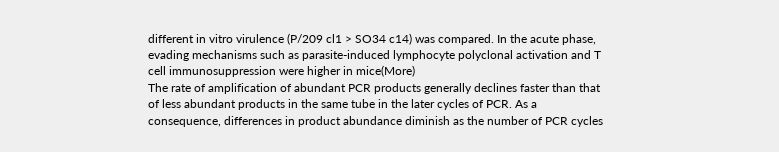different in vitro virulence (P/209 cl1 > SO34 c14) was compared. In the acute phase, evading mechanisms such as parasite-induced lymphocyte polyclonal activation and T cell immunosuppression were higher in mice(More)
The rate of amplification of abundant PCR products generally declines faster than that of less abundant products in the same tube in the later cycles of PCR. As a consequence, differences in product abundance diminish as the number of PCR cycles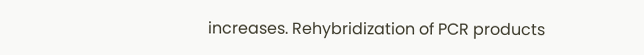increases. Rehybridization of PCR products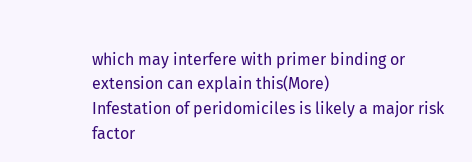which may interfere with primer binding or extension can explain this(More)
Infestation of peridomiciles is likely a major risk factor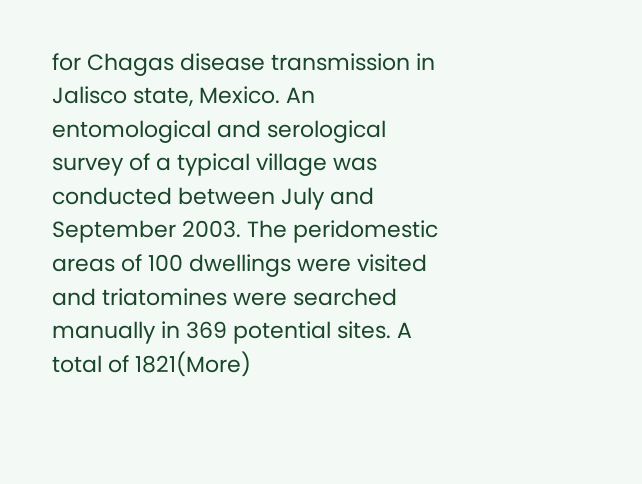for Chagas disease transmission in Jalisco state, Mexico. An entomological and serological survey of a typical village was conducted between July and September 2003. The peridomestic areas of 100 dwellings were visited and triatomines were searched manually in 369 potential sites. A total of 1821(More)